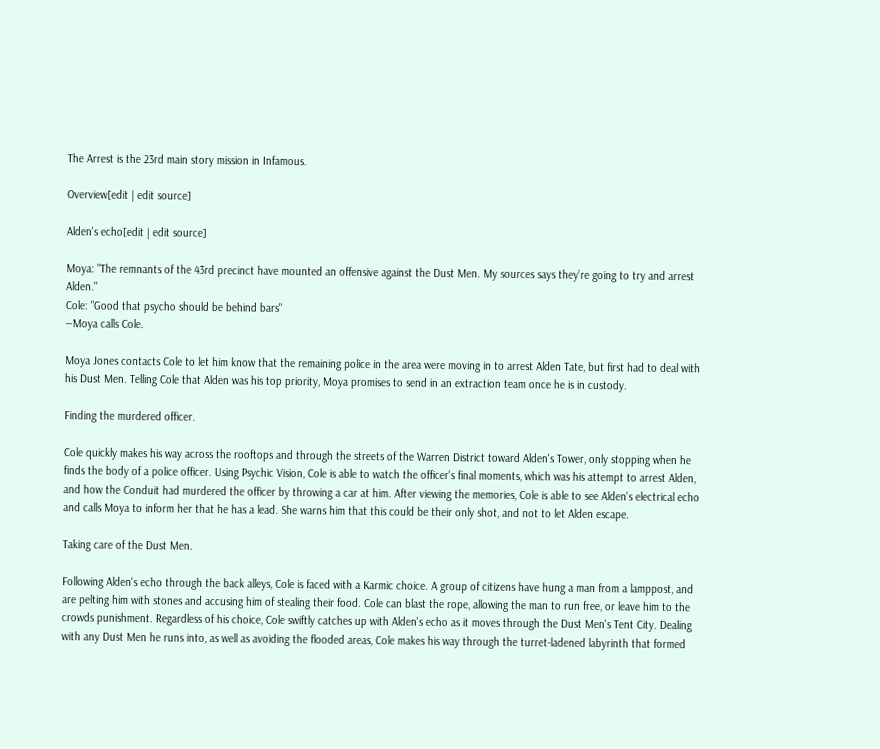The Arrest is the 23rd main story mission in Infamous.

Overview[edit | edit source]

Alden's echo[edit | edit source]

Moya: "The remnants of the 43rd precinct have mounted an offensive against the Dust Men. My sources says they’re going to try and arrest Alden."
Cole: "Good that psycho should be behind bars"
―Moya calls Cole.

Moya Jones contacts Cole to let him know that the remaining police in the area were moving in to arrest Alden Tate, but first had to deal with his Dust Men. Telling Cole that Alden was his top priority, Moya promises to send in an extraction team once he is in custody.

Finding the murdered officer.

Cole quickly makes his way across the rooftops and through the streets of the Warren District toward Alden's Tower, only stopping when he finds the body of a police officer. Using Psychic Vision, Cole is able to watch the officer's final moments, which was his attempt to arrest Alden, and how the Conduit had murdered the officer by throwing a car at him. After viewing the memories, Cole is able to see Alden's electrical echo and calls Moya to inform her that he has a lead. She warns him that this could be their only shot, and not to let Alden escape.

Taking care of the Dust Men.

Following Alden's echo through the back alleys, Cole is faced with a Karmic choice. A group of citizens have hung a man from a lamppost, and are pelting him with stones and accusing him of stealing their food. Cole can blast the rope, allowing the man to run free, or leave him to the crowds punishment. Regardless of his choice, Cole swiftly catches up with Alden's echo as it moves through the Dust Men's Tent City. Dealing with any Dust Men he runs into, as well as avoiding the flooded areas, Cole makes his way through the turret-ladened labyrinth that formed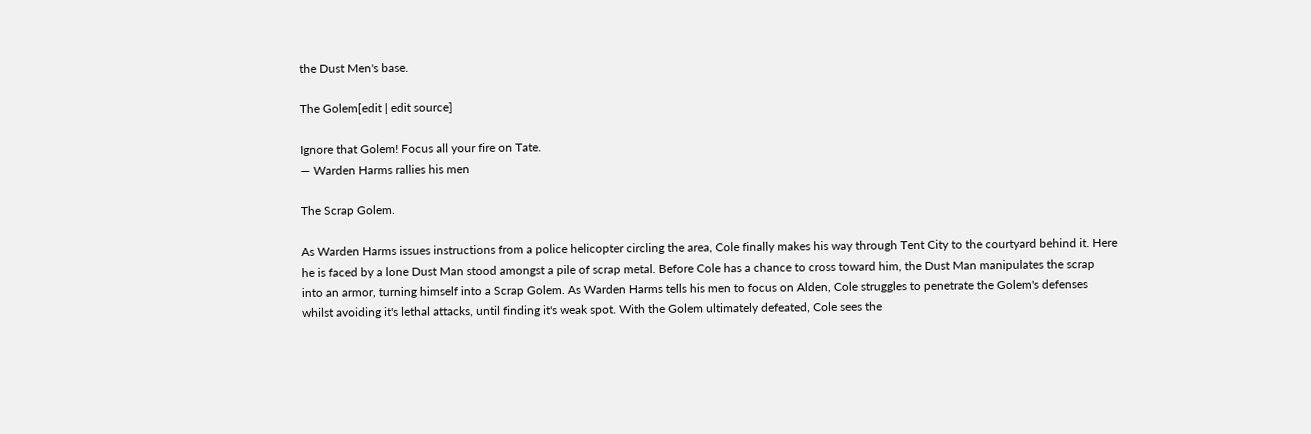the Dust Men's base.

The Golem[edit | edit source]

Ignore that Golem! Focus all your fire on Tate.
― Warden Harms rallies his men

The Scrap Golem.

As Warden Harms issues instructions from a police helicopter circling the area, Cole finally makes his way through Tent City to the courtyard behind it. Here he is faced by a lone Dust Man stood amongst a pile of scrap metal. Before Cole has a chance to cross toward him, the Dust Man manipulates the scrap into an armor, turning himself into a Scrap Golem. As Warden Harms tells his men to focus on Alden, Cole struggles to penetrate the Golem's defenses whilst avoiding it's lethal attacks, until finding it's weak spot. With the Golem ultimately defeated, Cole sees the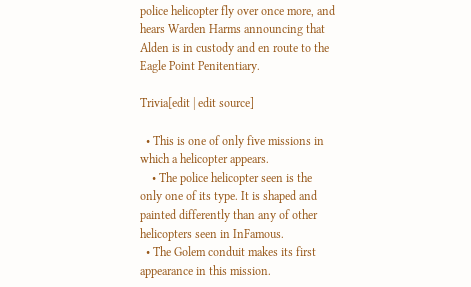police helicopter fly over once more, and hears Warden Harms announcing that Alden is in custody and en route to the Eagle Point Penitentiary.

Trivia[edit | edit source]

  • This is one of only five missions in which a helicopter appears.
    • The police helicopter seen is the only one of its type. It is shaped and painted differently than any of other helicopters seen in InFamous.
  • The Golem conduit makes its first appearance in this mission.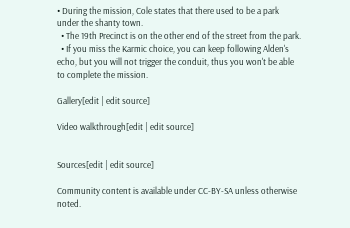• During the mission, Cole states that there used to be a park under the shanty town.
  • The 19th Precinct is on the other end of the street from the park.
  • If you miss the Karmic choice, you can keep following Alden's echo, but you will not trigger the conduit, thus you won't be able to complete the mission.

Gallery[edit | edit source]

Video walkthrough[edit | edit source]


Sources[edit | edit source]

Community content is available under CC-BY-SA unless otherwise noted.